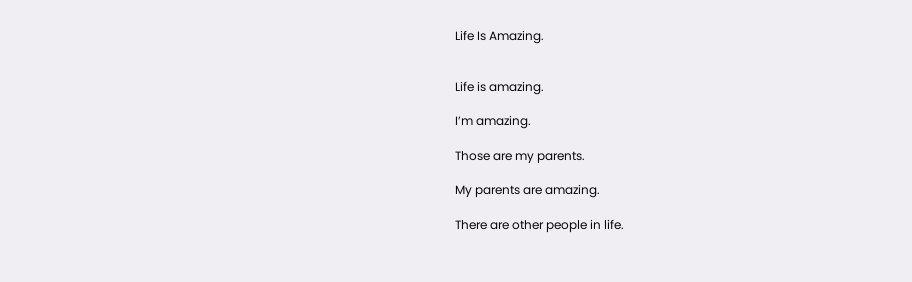Life Is Amazing.


Life is amazing.

I’m amazing.

Those are my parents.

My parents are amazing.

There are other people in life.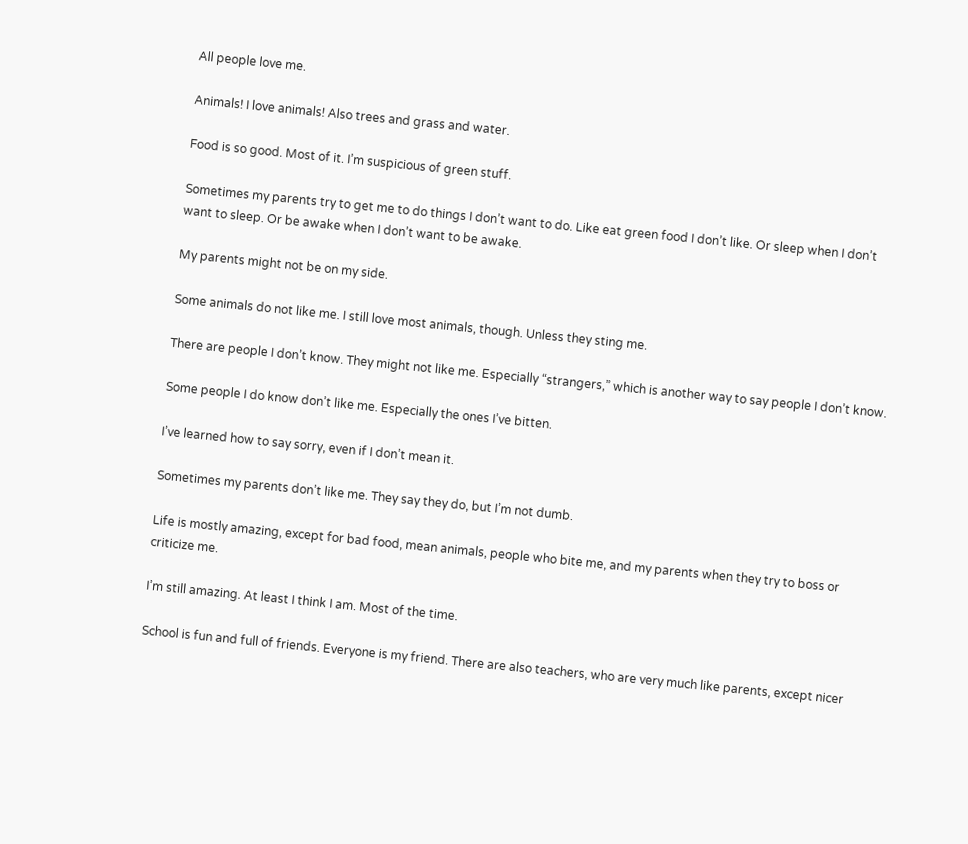All people love me.

Animals! I love animals! Also trees and grass and water.

Food is so good. Most of it. I’m suspicious of green stuff.

Sometimes my parents try to get me to do things I don’t want to do. Like eat green food I don’t like. Or sleep when I don’t want to sleep. Or be awake when I don’t want to be awake.

My parents might not be on my side.

Some animals do not like me. I still love most animals, though. Unless they sting me.

There are people I don’t know. They might not like me. Especially “strangers,” which is another way to say people I don’t know.

Some people I do know don’t like me. Especially the ones I’ve bitten.

I’ve learned how to say sorry, even if I don’t mean it.

Sometimes my parents don’t like me. They say they do, but I’m not dumb.

Life is mostly amazing, except for bad food, mean animals, people who bite me, and my parents when they try to boss or criticize me.

I’m still amazing. At least I think I am. Most of the time.

School is fun and full of friends. Everyone is my friend. There are also teachers, who are very much like parents, except nicer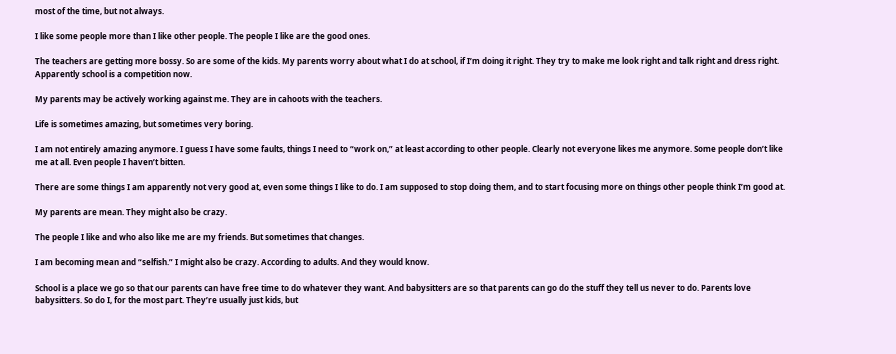most of the time, but not always.

I like some people more than I like other people. The people I like are the good ones.

The teachers are getting more bossy. So are some of the kids. My parents worry about what I do at school, if I’m doing it right. They try to make me look right and talk right and dress right. Apparently school is a competition now.

My parents may be actively working against me. They are in cahoots with the teachers.

Life is sometimes amazing, but sometimes very boring.

I am not entirely amazing anymore. I guess I have some faults, things I need to “work on,” at least according to other people. Clearly not everyone likes me anymore. Some people don’t like me at all. Even people I haven’t bitten.

There are some things I am apparently not very good at, even some things I like to do. I am supposed to stop doing them, and to start focusing more on things other people think I’m good at.

My parents are mean. They might also be crazy.

The people I like and who also like me are my friends. But sometimes that changes.

I am becoming mean and “selfish.” I might also be crazy. According to adults. And they would know.

School is a place we go so that our parents can have free time to do whatever they want. And babysitters are so that parents can go do the stuff they tell us never to do. Parents love babysitters. So do I, for the most part. They’re usually just kids, but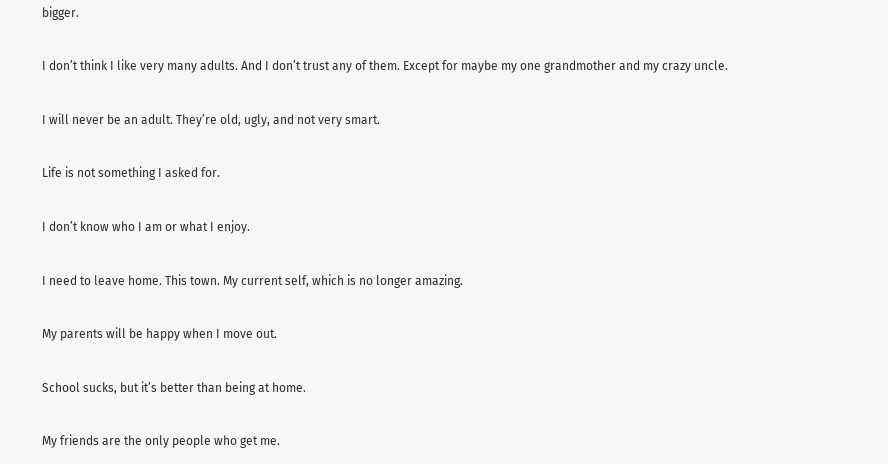bigger.

I don’t think I like very many adults. And I don’t trust any of them. Except for maybe my one grandmother and my crazy uncle.

I will never be an adult. They’re old, ugly, and not very smart.

Life is not something I asked for.

I don’t know who I am or what I enjoy.

I need to leave home. This town. My current self, which is no longer amazing.

My parents will be happy when I move out.

School sucks, but it’s better than being at home.

My friends are the only people who get me.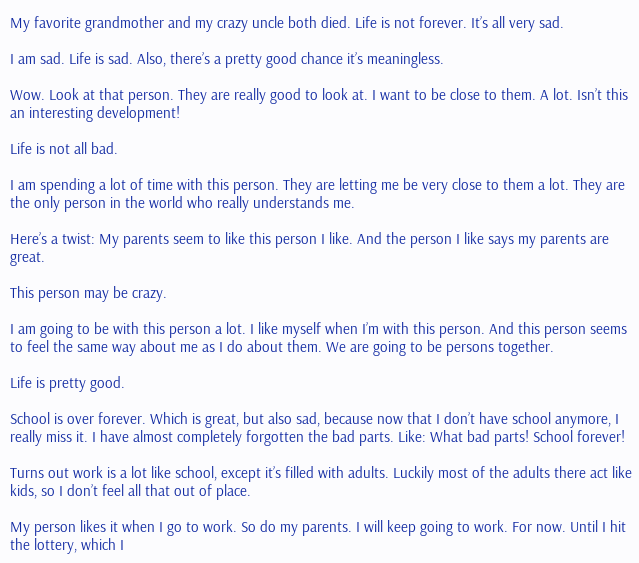My favorite grandmother and my crazy uncle both died. Life is not forever. It’s all very sad.

I am sad. Life is sad. Also, there’s a pretty good chance it’s meaningless.

Wow. Look at that person. They are really good to look at. I want to be close to them. A lot. Isn’t this an interesting development!

Life is not all bad.

I am spending a lot of time with this person. They are letting me be very close to them a lot. They are the only person in the world who really understands me.

Here’s a twist: My parents seem to like this person I like. And the person I like says my parents are great.

This person may be crazy.

I am going to be with this person a lot. I like myself when I’m with this person. And this person seems to feel the same way about me as I do about them. We are going to be persons together.

Life is pretty good.

School is over forever. Which is great, but also sad, because now that I don’t have school anymore, I really miss it. I have almost completely forgotten the bad parts. Like: What bad parts! School forever!

Turns out work is a lot like school, except it’s filled with adults. Luckily most of the adults there act like kids, so I don’t feel all that out of place.

My person likes it when I go to work. So do my parents. I will keep going to work. For now. Until I hit the lottery, which I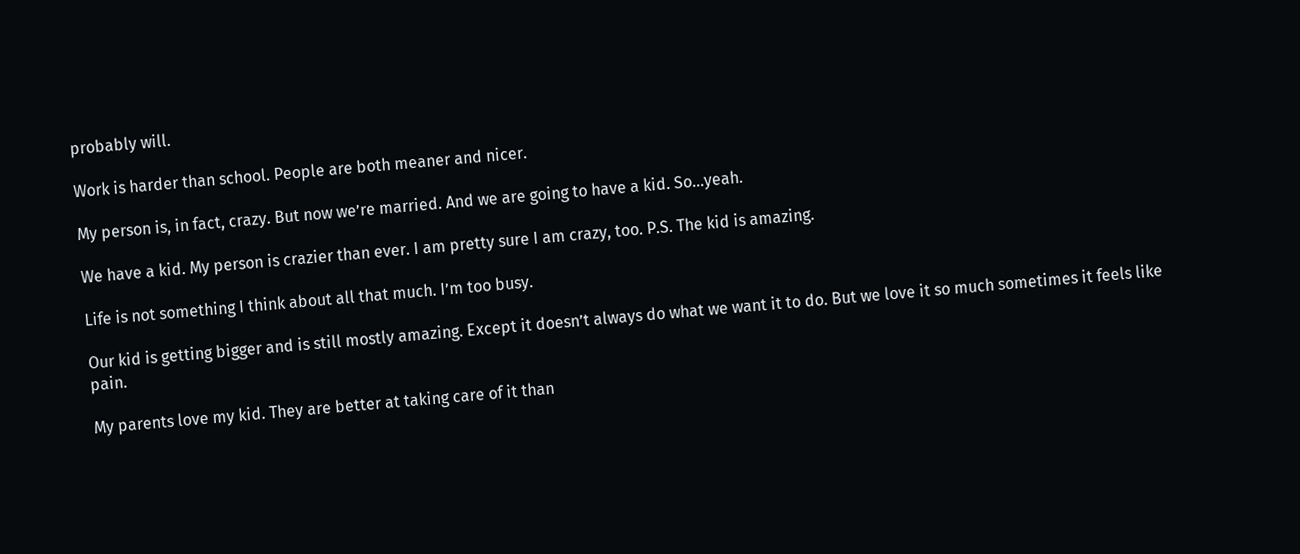probably will.

Work is harder than school. People are both meaner and nicer.

My person is, in fact, crazy. But now we’re married. And we are going to have a kid. So…yeah.

We have a kid. My person is crazier than ever. I am pretty sure I am crazy, too. P.S. The kid is amazing.

Life is not something I think about all that much. I’m too busy.

Our kid is getting bigger and is still mostly amazing. Except it doesn’t always do what we want it to do. But we love it so much sometimes it feels like pain.

My parents love my kid. They are better at taking care of it than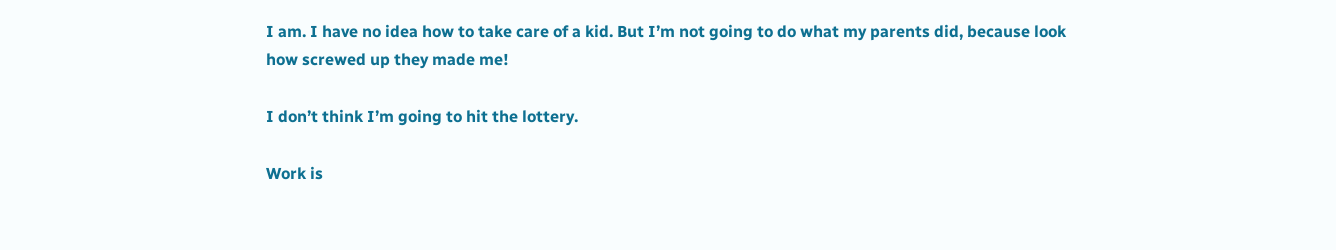I am. I have no idea how to take care of a kid. But I’m not going to do what my parents did, because look how screwed up they made me!

I don’t think I’m going to hit the lottery.

Work is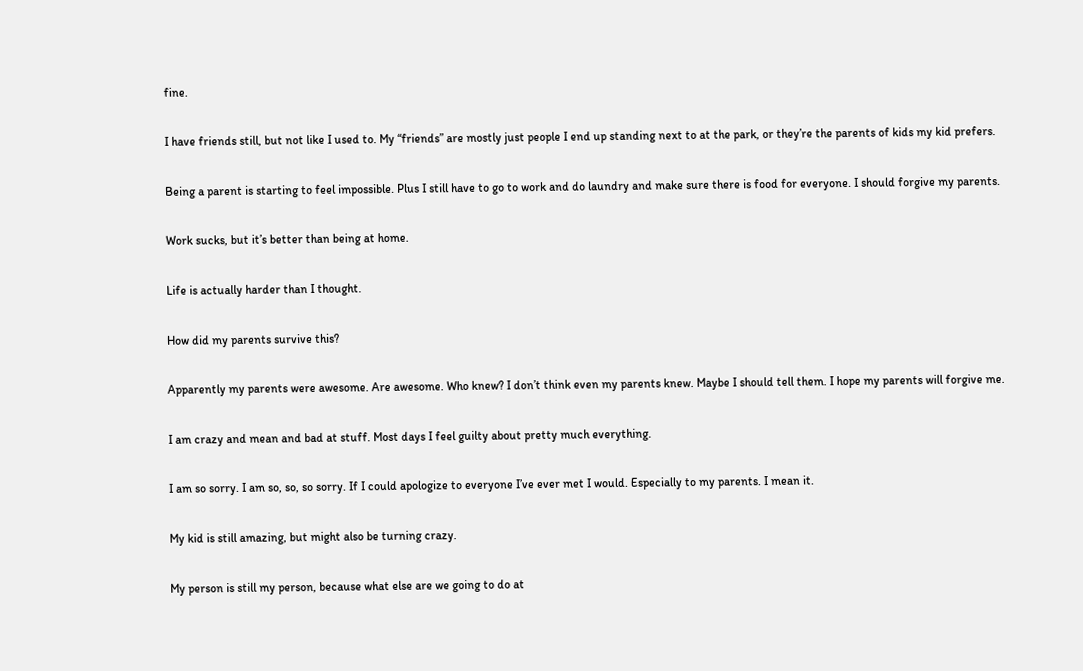fine.

I have friends still, but not like I used to. My “friends” are mostly just people I end up standing next to at the park, or they’re the parents of kids my kid prefers.

Being a parent is starting to feel impossible. Plus I still have to go to work and do laundry and make sure there is food for everyone. I should forgive my parents.

Work sucks, but it’s better than being at home.

Life is actually harder than I thought.

How did my parents survive this?

Apparently my parents were awesome. Are awesome. Who knew? I don’t think even my parents knew. Maybe I should tell them. I hope my parents will forgive me.

I am crazy and mean and bad at stuff. Most days I feel guilty about pretty much everything.

I am so sorry. I am so, so, so sorry. If I could apologize to everyone I’ve ever met I would. Especially to my parents. I mean it.

My kid is still amazing, but might also be turning crazy.

My person is still my person, because what else are we going to do at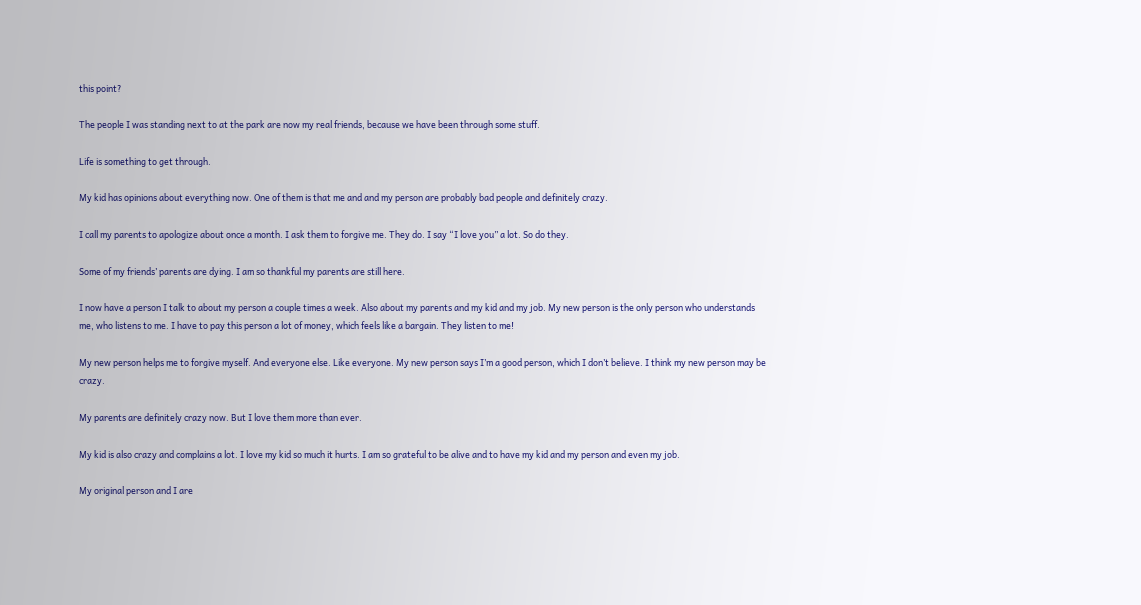this point?

The people I was standing next to at the park are now my real friends, because we have been through some stuff.

Life is something to get through.

My kid has opinions about everything now. One of them is that me and and my person are probably bad people and definitely crazy.

I call my parents to apologize about once a month. I ask them to forgive me. They do. I say “I love you” a lot. So do they.

Some of my friends’ parents are dying. I am so thankful my parents are still here.

I now have a person I talk to about my person a couple times a week. Also about my parents and my kid and my job. My new person is the only person who understands me, who listens to me. I have to pay this person a lot of money, which feels like a bargain. They listen to me!

My new person helps me to forgive myself. And everyone else. Like everyone. My new person says I’m a good person, which I don’t believe. I think my new person may be crazy.

My parents are definitely crazy now. But I love them more than ever.

My kid is also crazy and complains a lot. I love my kid so much it hurts. I am so grateful to be alive and to have my kid and my person and even my job.

My original person and I are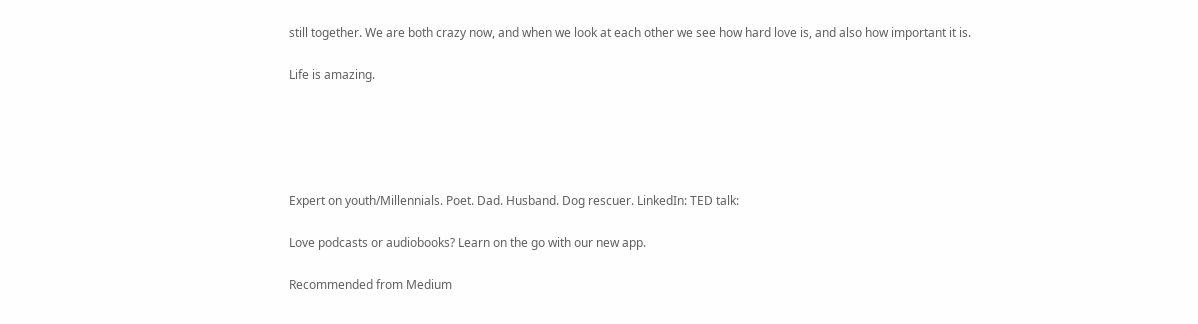still together. We are both crazy now, and when we look at each other we see how hard love is, and also how important it is.

Life is amazing.





Expert on youth/Millennials. Poet. Dad. Husband. Dog rescuer. LinkedIn: TED talk:

Love podcasts or audiobooks? Learn on the go with our new app.

Recommended from Medium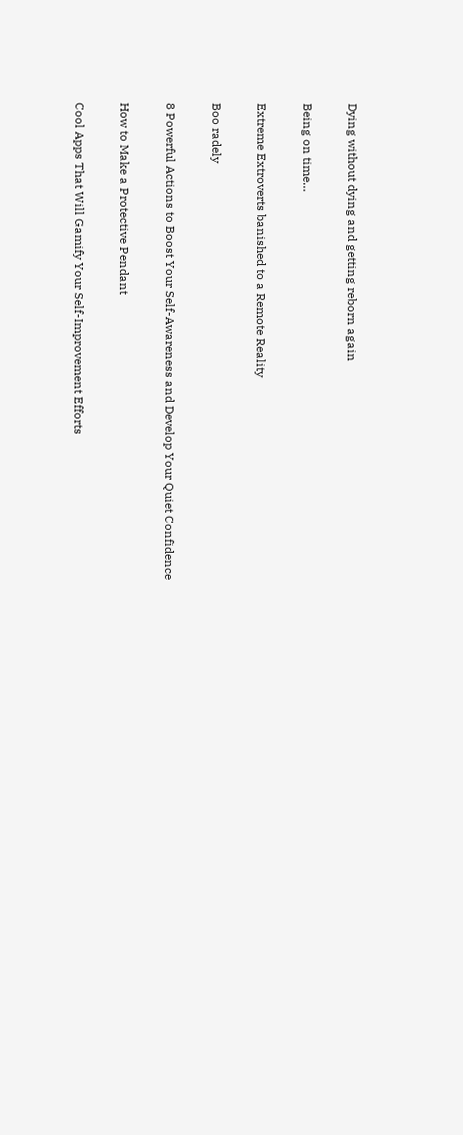Dying without dying and getting reborn again

Being on time…

Extreme Extroverts banished to a Remote Reality

Boo radely

8 Powerful Actions to Boost Your Self-Awareness and Develop Your Quiet Confidence

How to Make a Protective Pendant

Cool Apps That Will Gamify Your Self-Improvement Efforts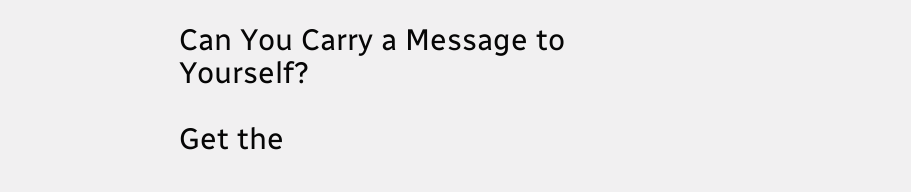Can You Carry a Message to Yourself?

Get the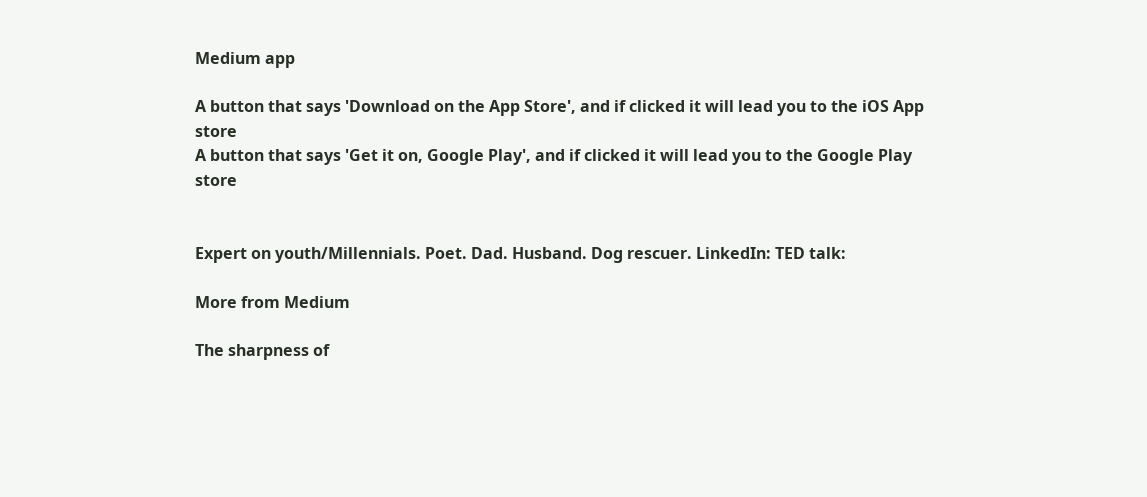Medium app

A button that says 'Download on the App Store', and if clicked it will lead you to the iOS App store
A button that says 'Get it on, Google Play', and if clicked it will lead you to the Google Play store


Expert on youth/Millennials. Poet. Dad. Husband. Dog rescuer. LinkedIn: TED talk:

More from Medium

The sharpness of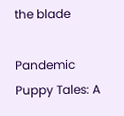the blade

Pandemic Puppy Tales: A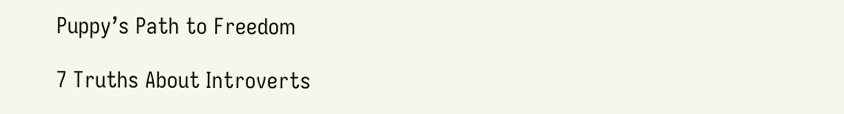Puppy’s Path to Freedom

7 Truths About Introverts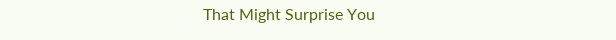That Might Surprise You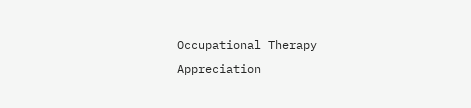Occupational Therapy Appreciation